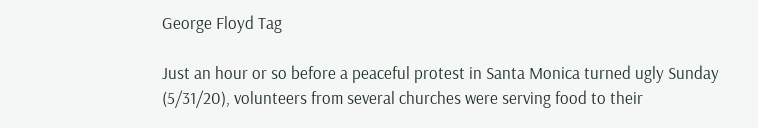George Floyd Tag

Just an hour or so before a peaceful protest in Santa Monica turned ugly Sunday (5/31/20), volunteers from several churches were serving food to their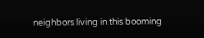neighbors living in this booming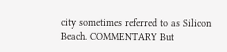city sometimes referred to as Silicon Beach. COMMENTARY But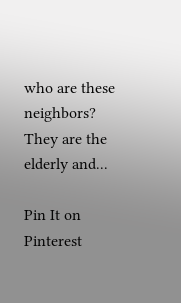who are these neighbors? They are the elderly and...

Pin It on Pinterest